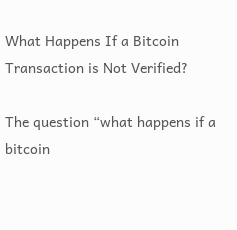What Happens If a Bitcoin Transaction is Not Verified?

The question “what happens if a bitcoin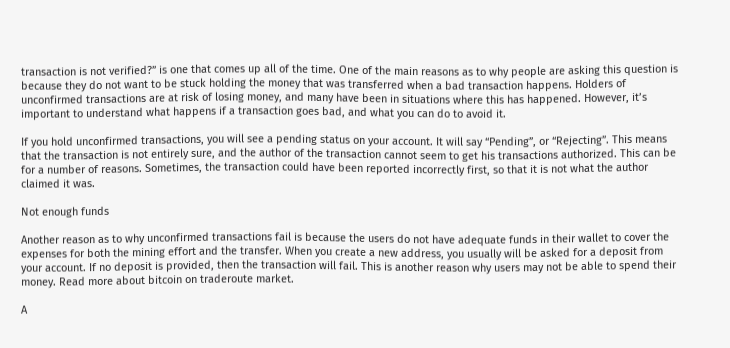transaction is not verified?” is one that comes up all of the time. One of the main reasons as to why people are asking this question is because they do not want to be stuck holding the money that was transferred when a bad transaction happens. Holders of unconfirmed transactions are at risk of losing money, and many have been in situations where this has happened. However, it’s important to understand what happens if a transaction goes bad, and what you can do to avoid it.

If you hold unconfirmed transactions, you will see a pending status on your account. It will say “Pending”, or “Rejecting”. This means that the transaction is not entirely sure, and the author of the transaction cannot seem to get his transactions authorized. This can be for a number of reasons. Sometimes, the transaction could have been reported incorrectly first, so that it is not what the author claimed it was.

Not enough funds

Another reason as to why unconfirmed transactions fail is because the users do not have adequate funds in their wallet to cover the expenses for both the mining effort and the transfer. When you create a new address, you usually will be asked for a deposit from your account. If no deposit is provided, then the transaction will fail. This is another reason why users may not be able to spend their money. Read more about bitcoin on traderoute market.

A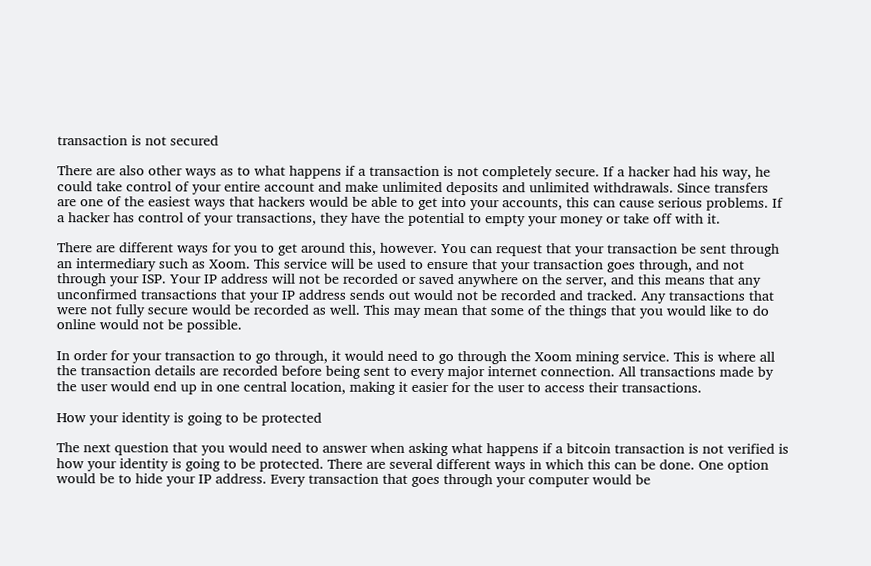transaction is not secured

There are also other ways as to what happens if a transaction is not completely secure. If a hacker had his way, he could take control of your entire account and make unlimited deposits and unlimited withdrawals. Since transfers are one of the easiest ways that hackers would be able to get into your accounts, this can cause serious problems. If a hacker has control of your transactions, they have the potential to empty your money or take off with it.

There are different ways for you to get around this, however. You can request that your transaction be sent through an intermediary such as Xoom. This service will be used to ensure that your transaction goes through, and not through your ISP. Your IP address will not be recorded or saved anywhere on the server, and this means that any unconfirmed transactions that your IP address sends out would not be recorded and tracked. Any transactions that were not fully secure would be recorded as well. This may mean that some of the things that you would like to do online would not be possible.

In order for your transaction to go through, it would need to go through the Xoom mining service. This is where all the transaction details are recorded before being sent to every major internet connection. All transactions made by the user would end up in one central location, making it easier for the user to access their transactions.

How your identity is going to be protected

The next question that you would need to answer when asking what happens if a bitcoin transaction is not verified is how your identity is going to be protected. There are several different ways in which this can be done. One option would be to hide your IP address. Every transaction that goes through your computer would be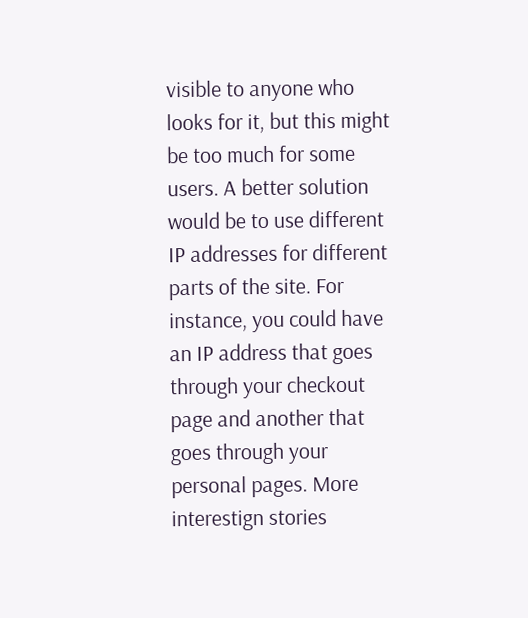visible to anyone who looks for it, but this might be too much for some users. A better solution would be to use different IP addresses for different parts of the site. For instance, you could have an IP address that goes through your checkout page and another that goes through your personal pages. More interestign stories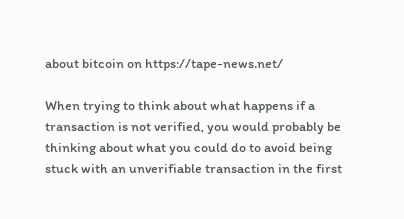about bitcoin on https://tape-news.net/

When trying to think about what happens if a transaction is not verified, you would probably be thinking about what you could do to avoid being stuck with an unverifiable transaction in the first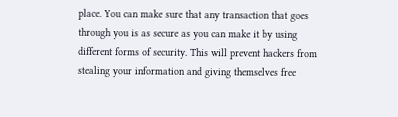place. You can make sure that any transaction that goes through you is as secure as you can make it by using different forms of security. This will prevent hackers from stealing your information and giving themselves free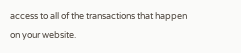access to all of the transactions that happen on your website.